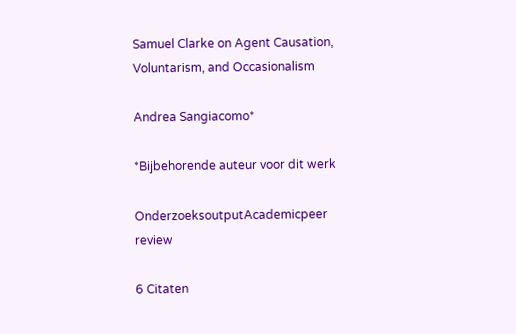Samuel Clarke on Agent Causation, Voluntarism, and Occasionalism

Andrea Sangiacomo*

*Bijbehorende auteur voor dit werk

OnderzoeksoutputAcademicpeer review

6 Citaten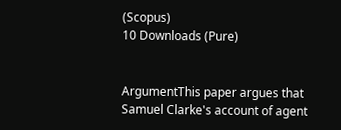(Scopus)
10 Downloads (Pure)


ArgumentThis paper argues that Samuel Clarke's account of agent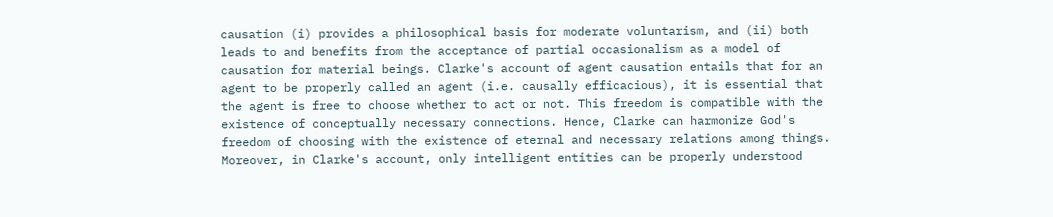causation (i) provides a philosophical basis for moderate voluntarism, and (ii) both leads to and benefits from the acceptance of partial occasionalism as a model of causation for material beings. Clarke's account of agent causation entails that for an agent to be properly called an agent (i.e. causally efficacious), it is essential that the agent is free to choose whether to act or not. This freedom is compatible with the existence of conceptually necessary connections. Hence, Clarke can harmonize God's freedom of choosing with the existence of eternal and necessary relations among things. Moreover, in Clarke's account, only intelligent entities can be properly understood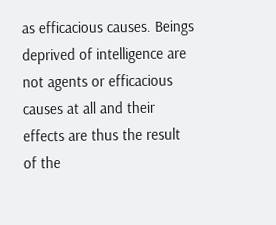as efficacious causes. Beings deprived of intelligence are not agents or efficacious causes at all and their effects are thus the result of the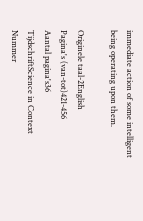immediate action of some intelligent being operating upon them.

Originele taal-2English
Pagina's (van-tot)421-456
Aantal pagina's36
TijdschriftScience in Context
Nummer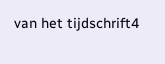van het tijdschrift4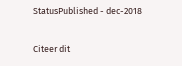StatusPublished - dec-2018

Citeer dit